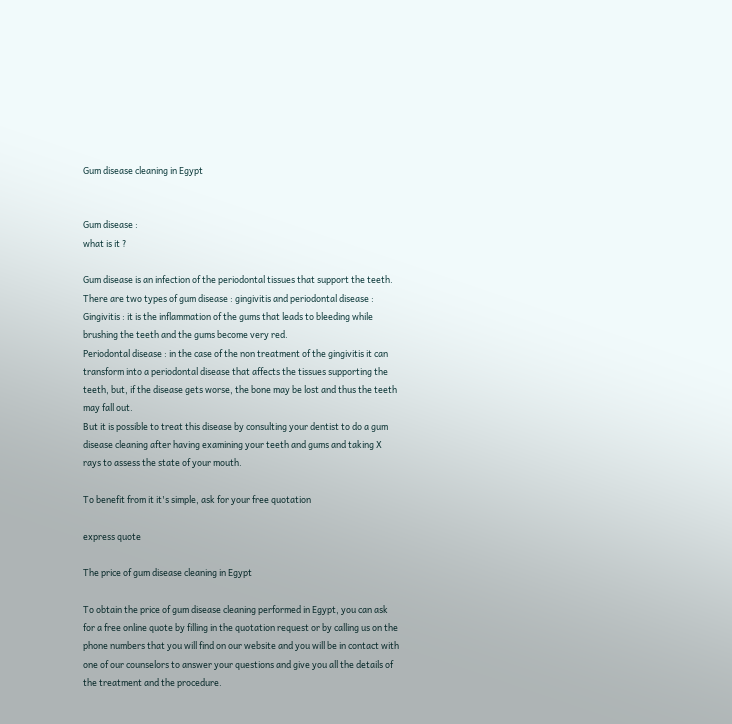Gum disease cleaning in Egypt


Gum disease :
what is it ?

Gum disease is an infection of the periodontal tissues that support the teeth. There are two types of gum disease : gingivitis and periodontal disease :
Gingivitis : it is the inflammation of the gums that leads to bleeding while brushing the teeth and the gums become very red.
Periodontal disease : in the case of the non treatment of the gingivitis it can transform into a periodontal disease that affects the tissues supporting the teeth, but, if the disease gets worse, the bone may be lost and thus the teeth may fall out.
But it is possible to treat this disease by consulting your dentist to do a gum disease cleaning after having examining your teeth and gums and taking X rays to assess the state of your mouth.

To benefit from it it's simple, ask for your free quotation

express quote

The price of gum disease cleaning in Egypt

To obtain the price of gum disease cleaning performed in Egypt, you can ask for a free online quote by filling in the quotation request or by calling us on the phone numbers that you will find on our website and you will be in contact with one of our counselors to answer your questions and give you all the details of the treatment and the procedure.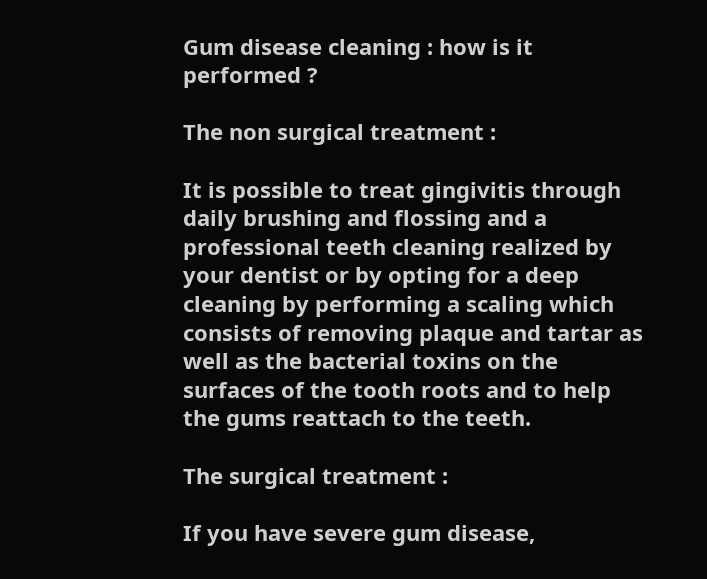Gum disease cleaning : how is it performed ?

The non surgical treatment :

It is possible to treat gingivitis through daily brushing and flossing and a professional teeth cleaning realized by your dentist or by opting for a deep cleaning by performing a scaling which consists of removing plaque and tartar as well as the bacterial toxins on the surfaces of the tooth roots and to help the gums reattach to the teeth.

The surgical treatment :

If you have severe gum disease,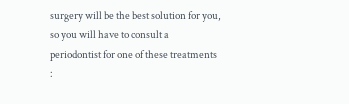surgery will be the best solution for you, so you will have to consult a periodontist for one of these treatments :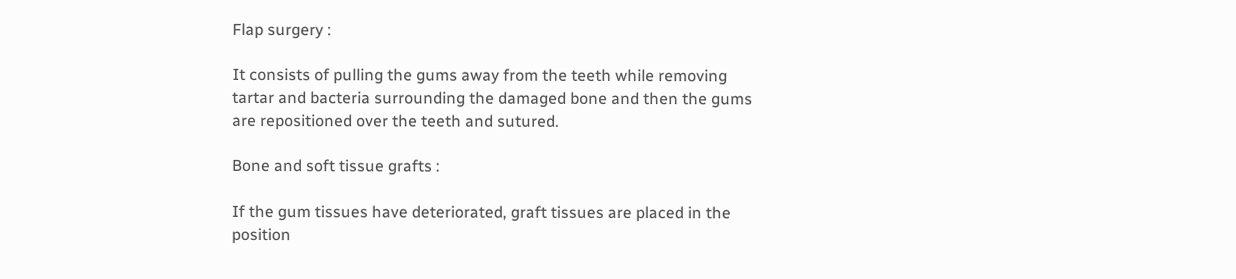Flap surgery :

It consists of pulling the gums away from the teeth while removing tartar and bacteria surrounding the damaged bone and then the gums are repositioned over the teeth and sutured.

Bone and soft tissue grafts :

If the gum tissues have deteriorated, graft tissues are placed in the position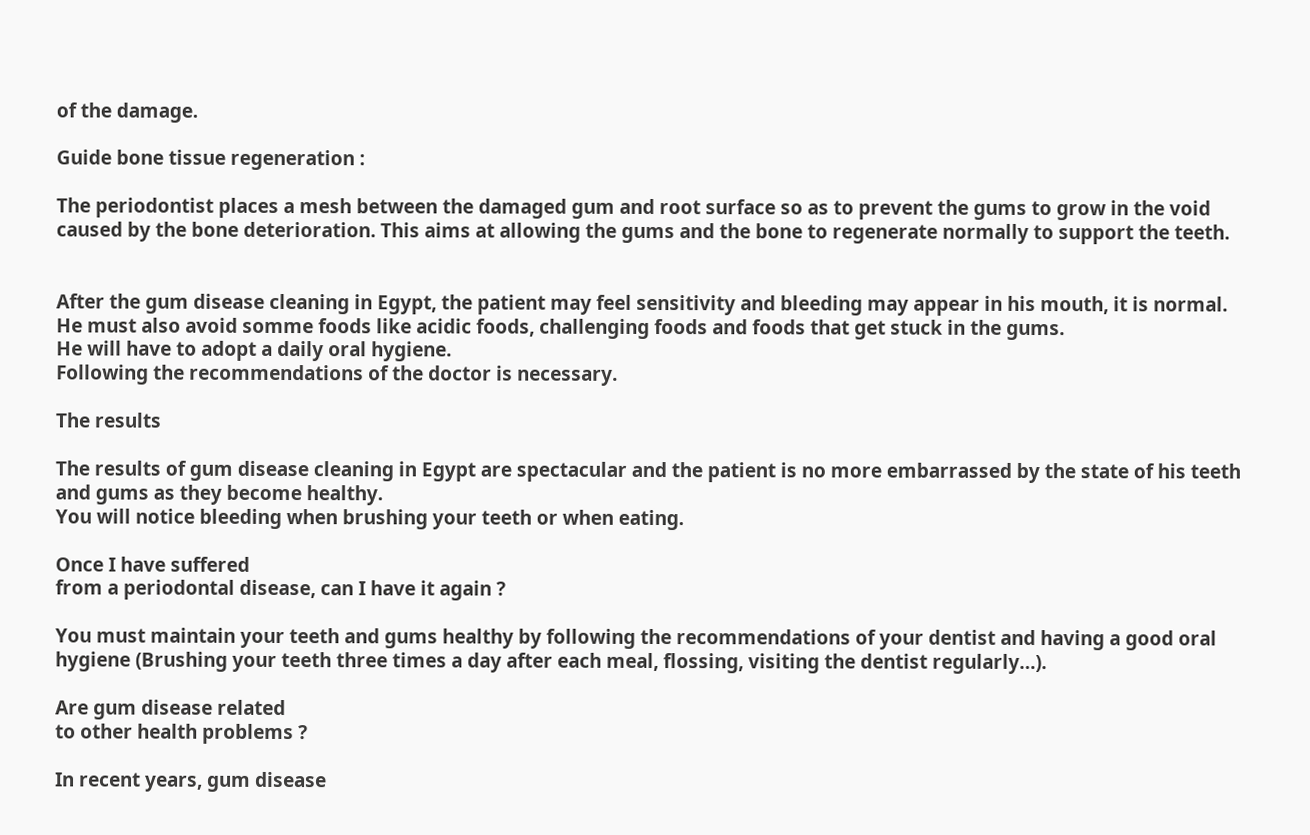of the damage.

Guide bone tissue regeneration :

The periodontist places a mesh between the damaged gum and root surface so as to prevent the gums to grow in the void caused by the bone deterioration. This aims at allowing the gums and the bone to regenerate normally to support the teeth.


After the gum disease cleaning in Egypt, the patient may feel sensitivity and bleeding may appear in his mouth, it is normal.
He must also avoid somme foods like acidic foods, challenging foods and foods that get stuck in the gums.
He will have to adopt a daily oral hygiene.
Following the recommendations of the doctor is necessary.

The results

The results of gum disease cleaning in Egypt are spectacular and the patient is no more embarrassed by the state of his teeth and gums as they become healthy.
You will notice bleeding when brushing your teeth or when eating.

Once I have suffered
from a periodontal disease, can I have it again ?

You must maintain your teeth and gums healthy by following the recommendations of your dentist and having a good oral hygiene (Brushing your teeth three times a day after each meal, flossing, visiting the dentist regularly…).

Are gum disease related
to other health problems ?

In recent years, gum disease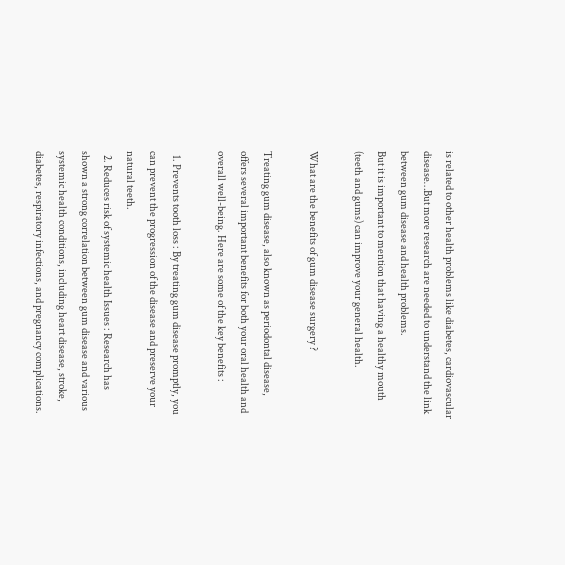is related to other health problems like diabetes, cardiovascular disease…But more research are needed to understand the link between gum disease and health problems.
But it is important to mention that having a healthy mouth (teeth and gums) can improve your general health.

What are the benefits of gum disease surgery ?

Treating gum disease, also known as periodontal disease, offers several important benefits for both your oral health and overall well-being. Here are some of the key benefits :

  1. Prevents tooth loss : By treating gum disease promptly, you can prevent the progression of the disease and preserve your natural teeth.
  2. Reduces risk of systemic health Issues : Research has shown a strong correlation between gum disease and various systemic health conditions, including heart disease, stroke, diabetes, respiratory infections, and pregnancy complications.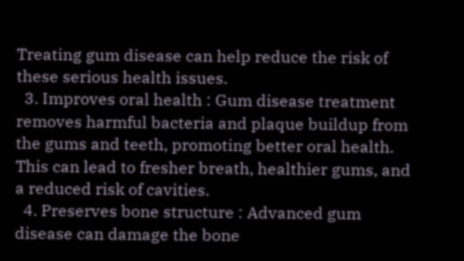Treating gum disease can help reduce the risk of these serious health issues.
  3. Improves oral health : Gum disease treatment removes harmful bacteria and plaque buildup from the gums and teeth, promoting better oral health. This can lead to fresher breath, healthier gums, and a reduced risk of cavities.
  4. Preserves bone structure : Advanced gum disease can damage the bone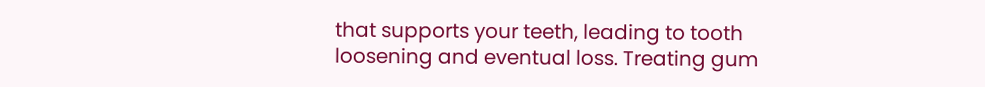that supports your teeth, leading to tooth loosening and eventual loss. Treating gum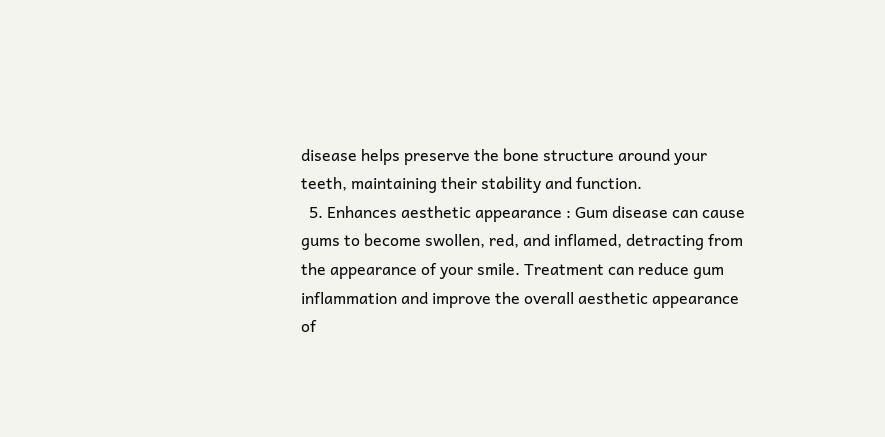disease helps preserve the bone structure around your teeth, maintaining their stability and function.
  5. Enhances aesthetic appearance : Gum disease can cause gums to become swollen, red, and inflamed, detracting from the appearance of your smile. Treatment can reduce gum inflammation and improve the overall aesthetic appearance of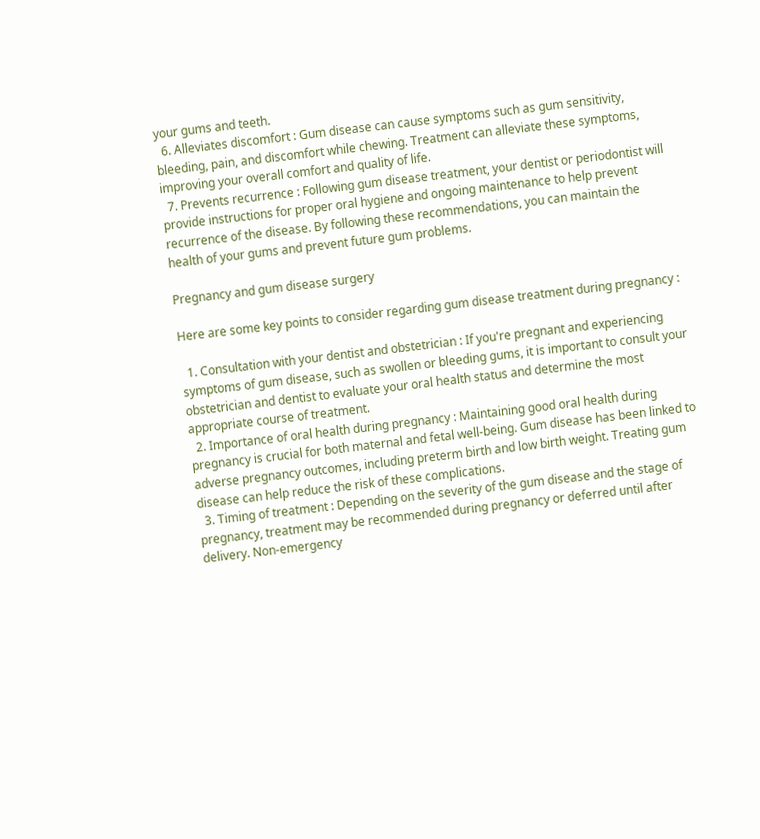your gums and teeth.
  6. Alleviates discomfort : Gum disease can cause symptoms such as gum sensitivity, bleeding, pain, and discomfort while chewing. Treatment can alleviate these symptoms, improving your overall comfort and quality of life.
  7. Prevents recurrence : Following gum disease treatment, your dentist or periodontist will provide instructions for proper oral hygiene and ongoing maintenance to help prevent recurrence of the disease. By following these recommendations, you can maintain the health of your gums and prevent future gum problems.

Pregnancy and gum disease surgery

Here are some key points to consider regarding gum disease treatment during pregnancy :

  1. Consultation with your dentist and obstetrician : If you're pregnant and experiencing symptoms of gum disease, such as swollen or bleeding gums, it is important to consult your obstetrician and dentist to evaluate your oral health status and determine the most appropriate course of treatment.
  2. Importance of oral health during pregnancy : Maintaining good oral health during pregnancy is crucial for both maternal and fetal well-being. Gum disease has been linked to adverse pregnancy outcomes, including preterm birth and low birth weight. Treating gum disease can help reduce the risk of these complications.
  3. Timing of treatment : Depending on the severity of the gum disease and the stage of pregnancy, treatment may be recommended during pregnancy or deferred until after delivery. Non-emergency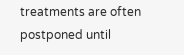treatments are often postponed until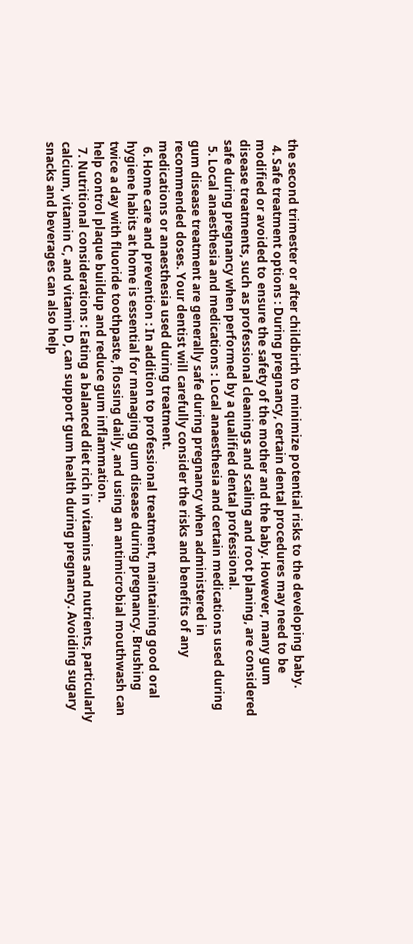the second trimester or after childbirth to minimize potential risks to the developing baby.
  4. Safe treatment options : During pregnancy, certain dental procedures may need to be modified or avoided to ensure the safety of the mother and the baby. However, many gum disease treatments, such as professional cleanings and scaling and root planing, are considered safe during pregnancy when performed by a qualified dental professional.
  5. Local anaesthesia and medications : Local anaesthesia and certain medications used during gum disease treatment are generally safe during pregnancy when administered in recommended doses. Your dentist will carefully consider the risks and benefits of any medications or anaesthesia used during treatment.
  6. Home care and prevention : In addition to professional treatment, maintaining good oral hygiene habits at home is essential for managing gum disease during pregnancy. Brushing twice a day with fluoride toothpaste, flossing daily, and using an antimicrobial mouthwash can help control plaque buildup and reduce gum inflammation.
  7. Nutritional considerations : Eating a balanced diet rich in vitamins and nutrients, particularly calcium, vitamin C, and vitamin D, can support gum health during pregnancy. Avoiding sugary snacks and beverages can also help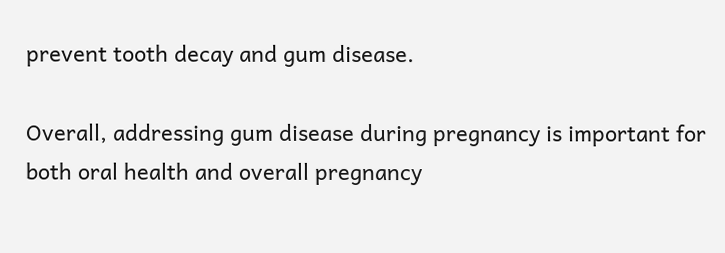prevent tooth decay and gum disease.

Overall, addressing gum disease during pregnancy is important for both oral health and overall pregnancy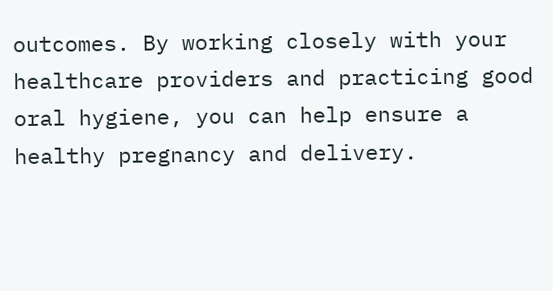outcomes. By working closely with your healthcare providers and practicing good oral hygiene, you can help ensure a healthy pregnancy and delivery.